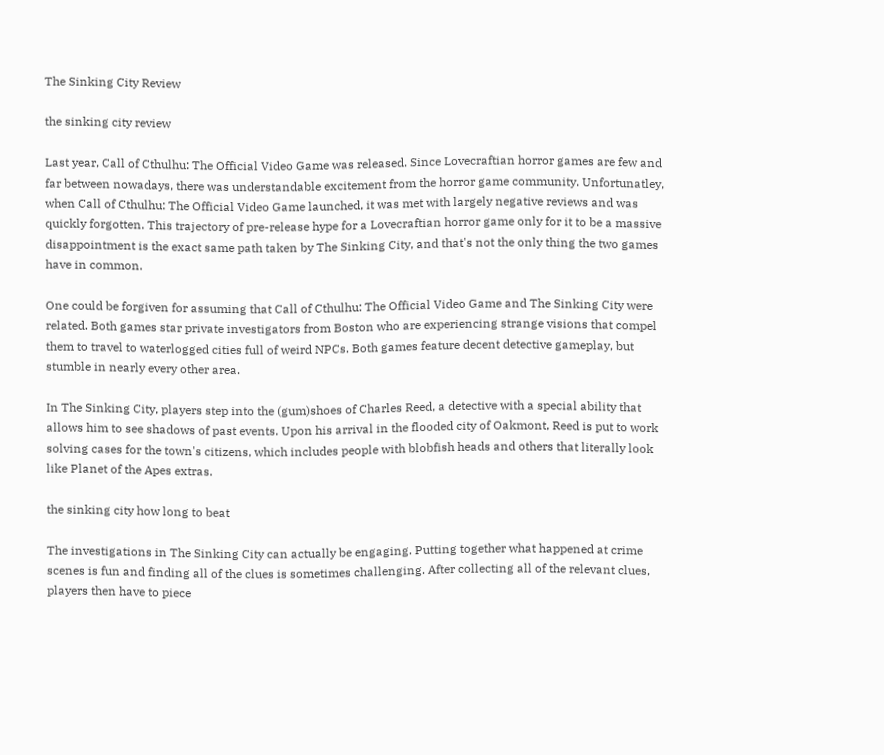The Sinking City Review

the sinking city review

Last year, Call of Cthulhu: The Official Video Game was released. Since Lovecraftian horror games are few and far between nowadays, there was understandable excitement from the horror game community. Unfortunatley, when Call of Cthulhu: The Official Video Game launched, it was met with largely negative reviews and was quickly forgotten. This trajectory of pre-release hype for a Lovecraftian horror game only for it to be a massive disappointment is the exact same path taken by The Sinking City, and that's not the only thing the two games have in common.

One could be forgiven for assuming that Call of Cthulhu: The Official Video Game and The Sinking City were related. Both games star private investigators from Boston who are experiencing strange visions that compel them to travel to waterlogged cities full of weird NPCs. Both games feature decent detective gameplay, but stumble in nearly every other area.

In The Sinking City, players step into the (gum)shoes of Charles Reed, a detective with a special ability that allows him to see shadows of past events. Upon his arrival in the flooded city of Oakmont, Reed is put to work solving cases for the town's citizens, which includes people with blobfish heads and others that literally look like Planet of the Apes extras.

the sinking city how long to beat

The investigations in The Sinking City can actually be engaging. Putting together what happened at crime scenes is fun and finding all of the clues is sometimes challenging. After collecting all of the relevant clues, players then have to piece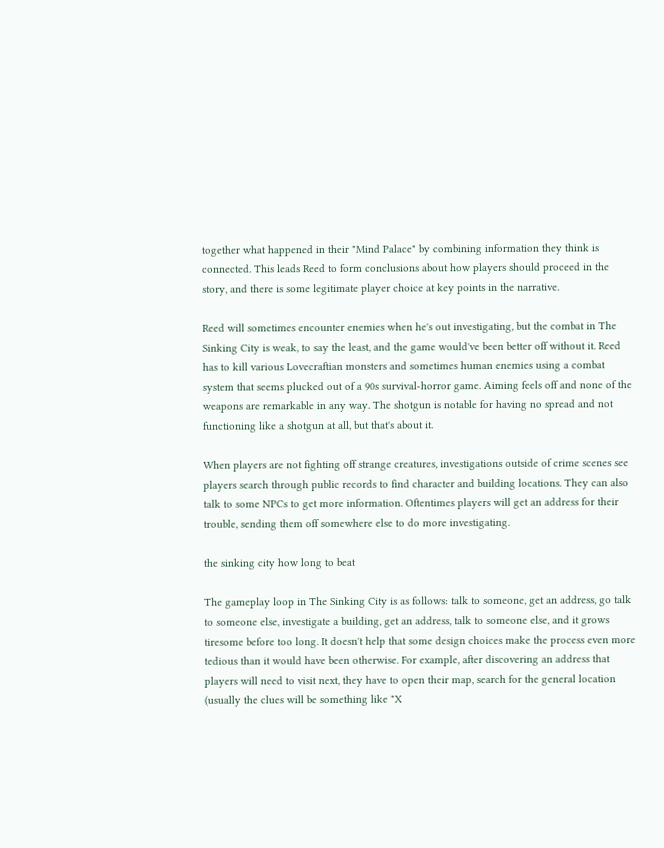together what happened in their "Mind Palace" by combining information they think is connected. This leads Reed to form conclusions about how players should proceed in the story, and there is some legitimate player choice at key points in the narrative.

Reed will sometimes encounter enemies when he's out investigating, but the combat in The Sinking City is weak, to say the least, and the game would've been better off without it. Reed has to kill various Lovecraftian monsters and sometimes human enemies using a combat system that seems plucked out of a 90s survival-horror game. Aiming feels off and none of the weapons are remarkable in any way. The shotgun is notable for having no spread and not functioning like a shotgun at all, but that's about it.

When players are not fighting off strange creatures, investigations outside of crime scenes see players search through public records to find character and building locations. They can also talk to some NPCs to get more information. Oftentimes players will get an address for their trouble, sending them off somewhere else to do more investigating.

the sinking city how long to beat

The gameplay loop in The Sinking City is as follows: talk to someone, get an address, go talk to someone else, investigate a building, get an address, talk to someone else, and it grows tiresome before too long. It doesn't help that some design choices make the process even more tedious than it would have been otherwise. For example, after discovering an address that players will need to visit next, they have to open their map, search for the general location (usually the clues will be something like "X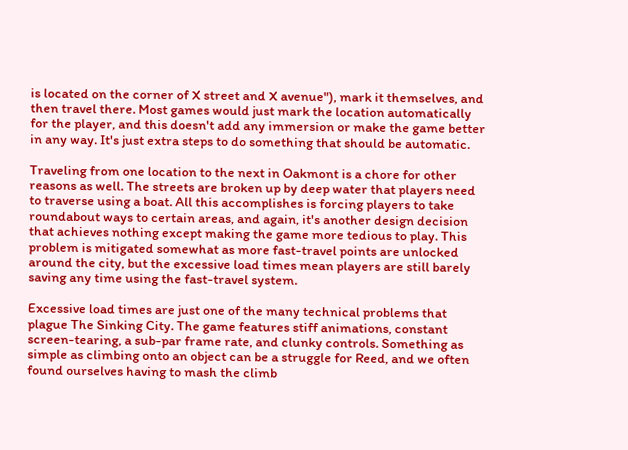is located on the corner of X street and X avenue"), mark it themselves, and then travel there. Most games would just mark the location automatically for the player, and this doesn't add any immersion or make the game better in any way. It's just extra steps to do something that should be automatic.

Traveling from one location to the next in Oakmont is a chore for other reasons as well. The streets are broken up by deep water that players need to traverse using a boat. All this accomplishes is forcing players to take roundabout ways to certain areas, and again, it's another design decision that achieves nothing except making the game more tedious to play. This problem is mitigated somewhat as more fast-travel points are unlocked around the city, but the excessive load times mean players are still barely saving any time using the fast-travel system.

Excessive load times are just one of the many technical problems that plague The Sinking City. The game features stiff animations, constant screen-tearing, a sub-par frame rate, and clunky controls. Something as simple as climbing onto an object can be a struggle for Reed, and we often found ourselves having to mash the climb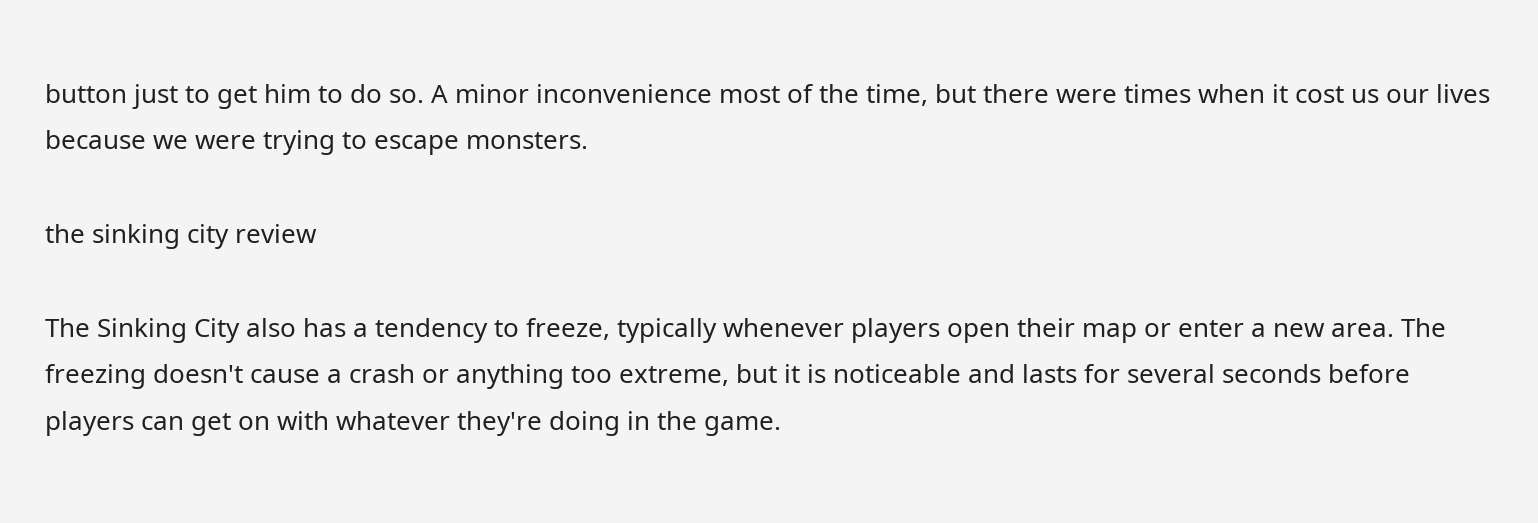button just to get him to do so. A minor inconvenience most of the time, but there were times when it cost us our lives because we were trying to escape monsters.

the sinking city review

The Sinking City also has a tendency to freeze, typically whenever players open their map or enter a new area. The freezing doesn't cause a crash or anything too extreme, but it is noticeable and lasts for several seconds before players can get on with whatever they're doing in the game.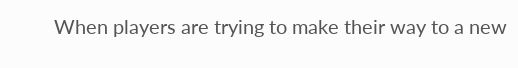When players are trying to make their way to a new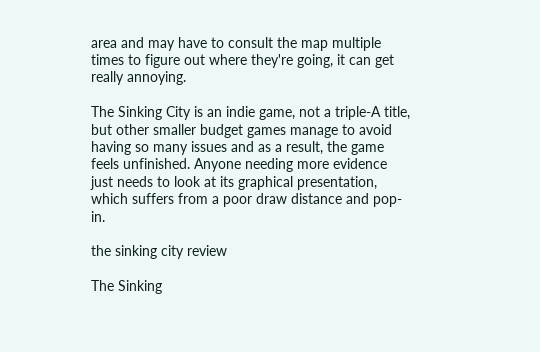area and may have to consult the map multiple times to figure out where they're going, it can get really annoying.

The Sinking City is an indie game, not a triple-A title, but other smaller budget games manage to avoid having so many issues and as a result, the game feels unfinished. Anyone needing more evidence just needs to look at its graphical presentation, which suffers from a poor draw distance and pop-in.

the sinking city review

The Sinking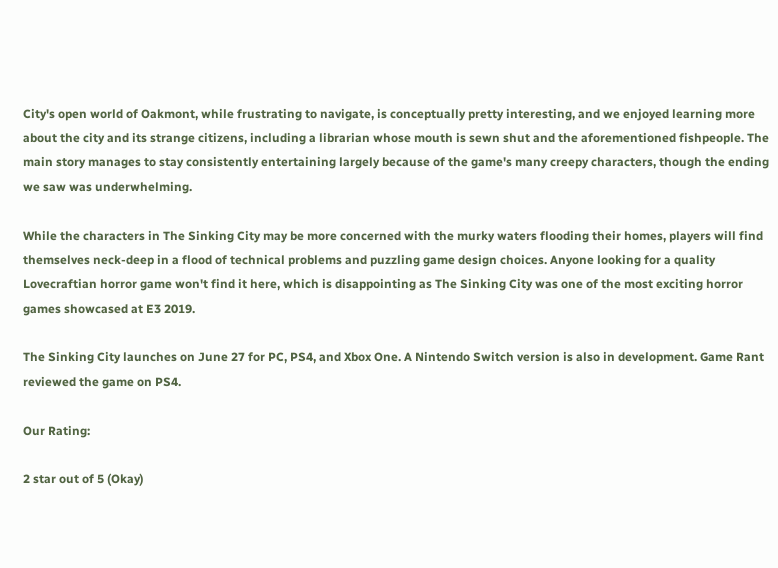City's open world of Oakmont, while frustrating to navigate, is conceptually pretty interesting, and we enjoyed learning more about the city and its strange citizens, including a librarian whose mouth is sewn shut and the aforementioned fishpeople. The main story manages to stay consistently entertaining largely because of the game's many creepy characters, though the ending we saw was underwhelming.

While the characters in The Sinking City may be more concerned with the murky waters flooding their homes, players will find themselves neck-deep in a flood of technical problems and puzzling game design choices. Anyone looking for a quality Lovecraftian horror game won't find it here, which is disappointing as The Sinking City was one of the most exciting horror games showcased at E3 2019.

The Sinking City launches on June 27 for PC, PS4, and Xbox One. A Nintendo Switch version is also in development. Game Rant reviewed the game on PS4.

Our Rating:

2 star out of 5 (Okay)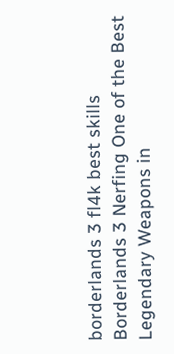borderlands 3 fl4k best skills
Borderlands 3 Nerfing One of the Best Legendary Weapons in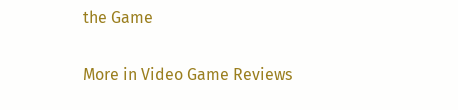the Game

More in Video Game Reviews